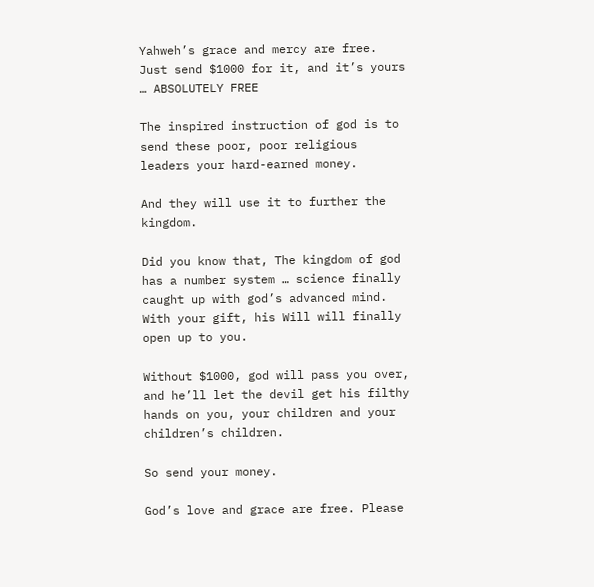Yahweh’s grace and mercy are free. Just send $1000 for it, and it’s yours … ABSOLUTELY FREE

The inspired instruction of god is to send these poor, poor religious leaders your hard-earned money.

And they will use it to further the kingdom.

Did you know that, The kingdom of god has a number system … science finally caught up with god’s advanced mind. With your gift, his Will will finally open up to you.

Without $1000, god will pass you over, and he’ll let the devil get his filthy hands on you, your children and your children’s children.

So send your money.

God’s love and grace are free. Please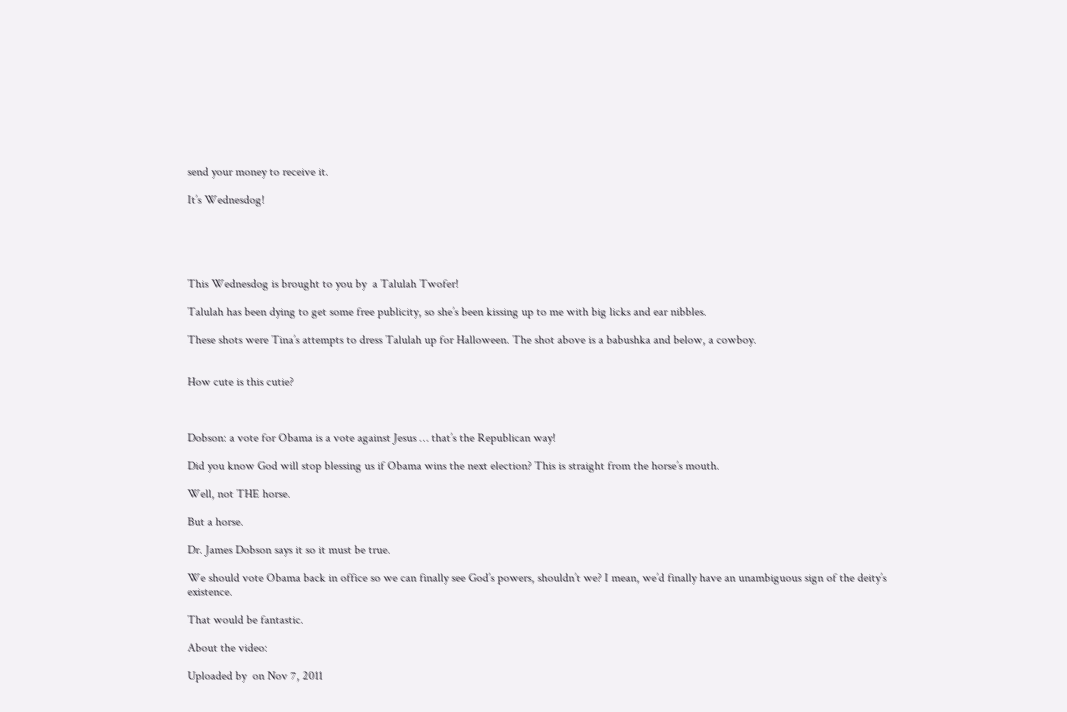send your money to receive it.

It’s Wednesdog!





This Wednesdog is brought to you by  a Talulah Twofer!

Talulah has been dying to get some free publicity, so she’s been kissing up to me with big licks and ear nibbles.

These shots were Tina’s attempts to dress Talulah up for Halloween. The shot above is a babushka and below, a cowboy.


How cute is this cutie?



Dobson: a vote for Obama is a vote against Jesus … that’s the Republican way!

Did you know God will stop blessing us if Obama wins the next election? This is straight from the horse’s mouth.

Well, not THE horse.

But a horse.

Dr. James Dobson says it so it must be true.

We should vote Obama back in office so we can finally see God’s powers, shouldn’t we? I mean, we’d finally have an unambiguous sign of the deity’s existence.

That would be fantastic.

About the video:

Uploaded by  on Nov 7, 2011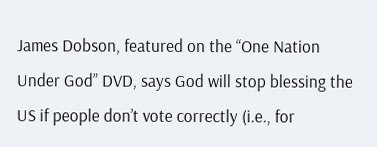James Dobson, featured on the “One Nation Under God” DVD, says God will stop blessing the US if people don’t vote correctly (i.e., for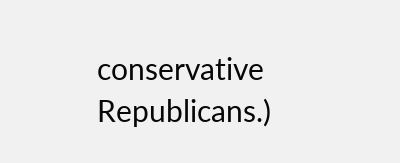conservative Republicans.)